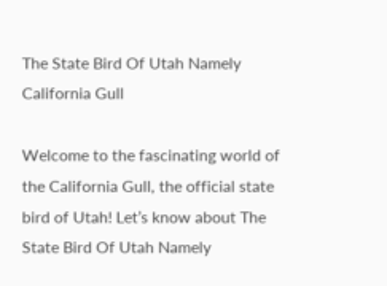The State Bird Of Utah Namely California Gull

Welcome to the fascinating world of the California Gull, the official state bird of Utah! Let’s know about The State Bird Of Utah Namely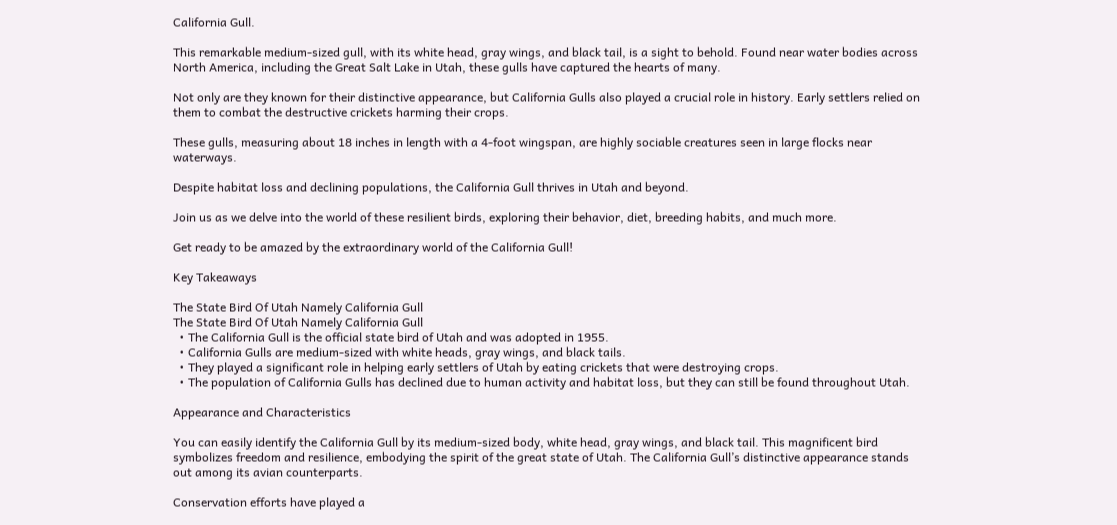California Gull.

This remarkable medium-sized gull, with its white head, gray wings, and black tail, is a sight to behold. Found near water bodies across North America, including the Great Salt Lake in Utah, these gulls have captured the hearts of many.

Not only are they known for their distinctive appearance, but California Gulls also played a crucial role in history. Early settlers relied on them to combat the destructive crickets harming their crops.

These gulls, measuring about 18 inches in length with a 4-foot wingspan, are highly sociable creatures seen in large flocks near waterways.

Despite habitat loss and declining populations, the California Gull thrives in Utah and beyond.

Join us as we delve into the world of these resilient birds, exploring their behavior, diet, breeding habits, and much more.

Get ready to be amazed by the extraordinary world of the California Gull!

Key Takeaways

The State Bird Of Utah Namely California Gull
The State Bird Of Utah Namely California Gull
  • The California Gull is the official state bird of Utah and was adopted in 1955.
  • California Gulls are medium-sized with white heads, gray wings, and black tails.
  • They played a significant role in helping early settlers of Utah by eating crickets that were destroying crops.
  • The population of California Gulls has declined due to human activity and habitat loss, but they can still be found throughout Utah.

Appearance and Characteristics

You can easily identify the California Gull by its medium-sized body, white head, gray wings, and black tail. This magnificent bird symbolizes freedom and resilience, embodying the spirit of the great state of Utah. The California Gull’s distinctive appearance stands out among its avian counterparts.

Conservation efforts have played a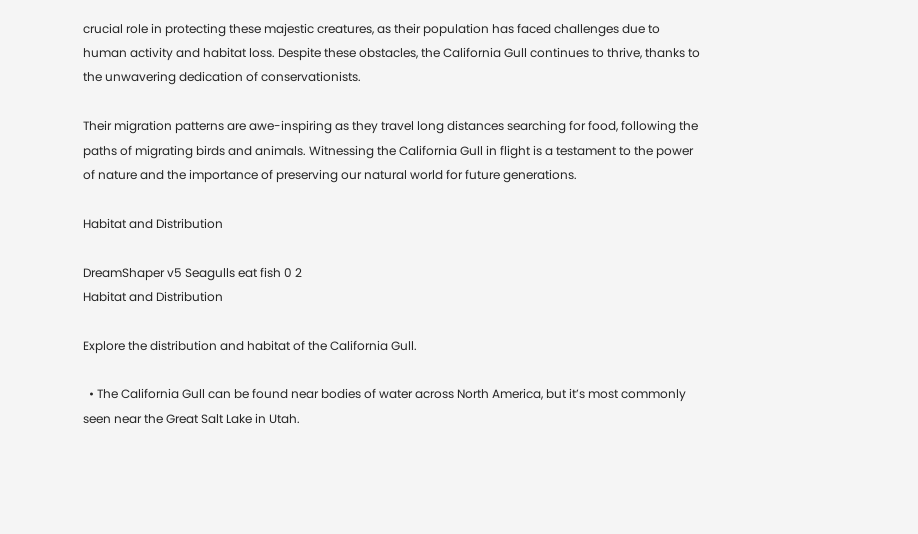crucial role in protecting these majestic creatures, as their population has faced challenges due to human activity and habitat loss. Despite these obstacles, the California Gull continues to thrive, thanks to the unwavering dedication of conservationists.

Their migration patterns are awe-inspiring as they travel long distances searching for food, following the paths of migrating birds and animals. Witnessing the California Gull in flight is a testament to the power of nature and the importance of preserving our natural world for future generations.

Habitat and Distribution

DreamShaper v5 Seagulls eat fish 0 2
Habitat and Distribution

Explore the distribution and habitat of the California Gull.

  • The California Gull can be found near bodies of water across North America, but it’s most commonly seen near the Great Salt Lake in Utah.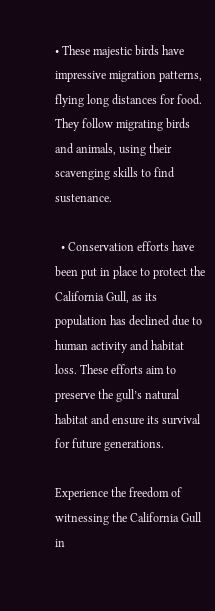• These majestic birds have impressive migration patterns, flying long distances for food. They follow migrating birds and animals, using their scavenging skills to find sustenance.

  • Conservation efforts have been put in place to protect the California Gull, as its population has declined due to human activity and habitat loss. These efforts aim to preserve the gull’s natural habitat and ensure its survival for future generations.

Experience the freedom of witnessing the California Gull in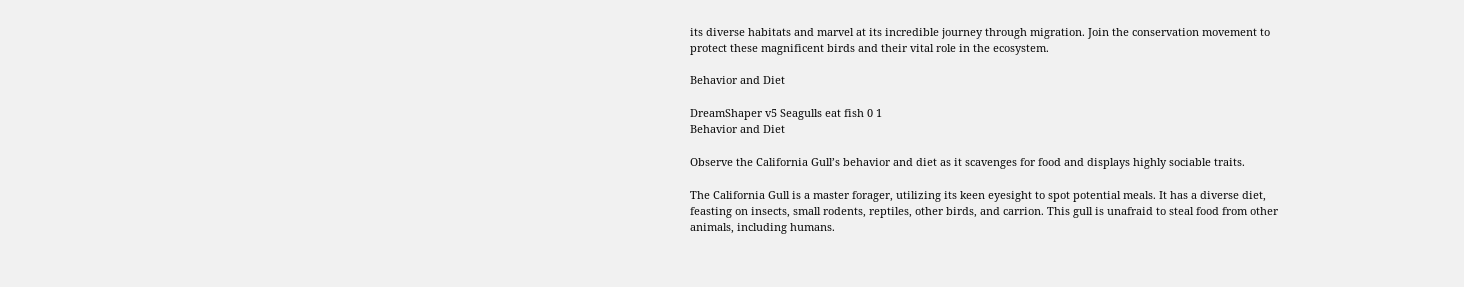its diverse habitats and marvel at its incredible journey through migration. Join the conservation movement to protect these magnificent birds and their vital role in the ecosystem.

Behavior and Diet

DreamShaper v5 Seagulls eat fish 0 1
Behavior and Diet

Observe the California Gull’s behavior and diet as it scavenges for food and displays highly sociable traits.

The California Gull is a master forager, utilizing its keen eyesight to spot potential meals. It has a diverse diet, feasting on insects, small rodents, reptiles, other birds, and carrion. This gull is unafraid to steal food from other animals, including humans.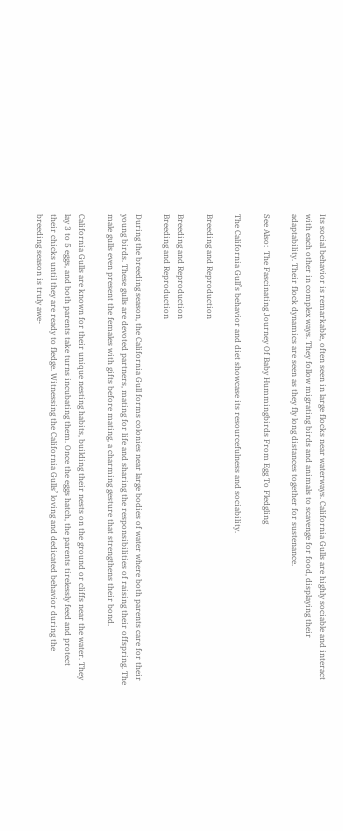Its social behavior is remarkable, often seen in large flocks near waterways. California Gulls are highly sociable and interact with each other in complex ways. They follow migrating birds and animals to scavenge for food, displaying their adaptability. Their flock dynamics are seen as they fly long distances together for sustenance.

See Also:  The Fascinating Journey Of Baby Hummingbirds From Egg To Fledgling

The California Gull’s behavior and diet showcase its resourcefulness and sociability.

Breeding and Reproduction

Breeding and Reproduction
Breeding and Reproduction

During the breeding season, the California Gull forms colonies near large bodies of water where both parents care for their young birds. These gulls are devoted partners, mating for life and sharing the responsibilities of raising their offspring. The male gulls even present the females with gifts before mating, a charming gesture that strengthens their bond.

California Gulls are known for their unique nesting habits, building their nests on the ground or cliffs near the water. They lay 3 to 5 eggs, and both parents take turns incubating them. Once the eggs hatch, the parents tirelessly feed and protect their chicks until they are ready to fledge. Witnessing the California Gulls’ loving and dedicated behavior during the breeding season is truly awe-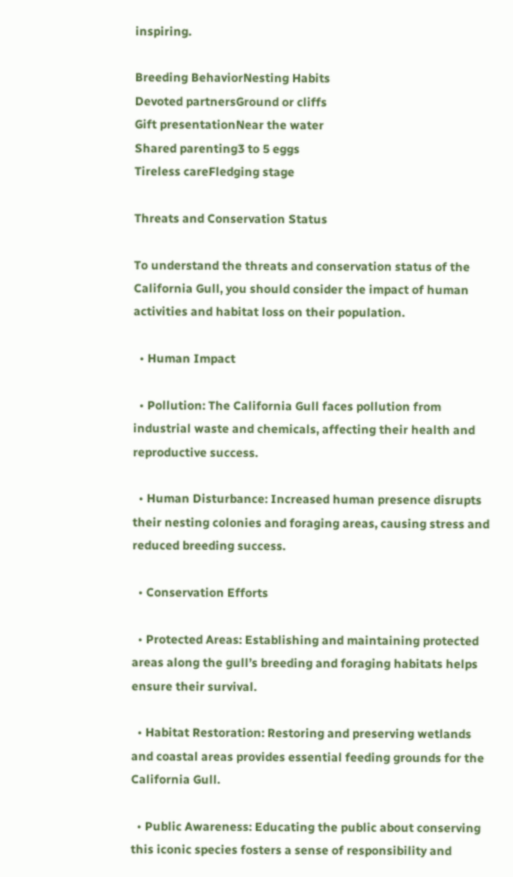inspiring.

Breeding BehaviorNesting Habits
Devoted partnersGround or cliffs
Gift presentationNear the water
Shared parenting3 to 5 eggs
Tireless careFledging stage

Threats and Conservation Status

To understand the threats and conservation status of the California Gull, you should consider the impact of human activities and habitat loss on their population.

  • Human Impact

  • Pollution: The California Gull faces pollution from industrial waste and chemicals, affecting their health and reproductive success.

  • Human Disturbance: Increased human presence disrupts their nesting colonies and foraging areas, causing stress and reduced breeding success.

  • Conservation Efforts

  • Protected Areas: Establishing and maintaining protected areas along the gull’s breeding and foraging habitats helps ensure their survival.

  • Habitat Restoration: Restoring and preserving wetlands and coastal areas provides essential feeding grounds for the California Gull.

  • Public Awareness: Educating the public about conserving this iconic species fosters a sense of responsibility and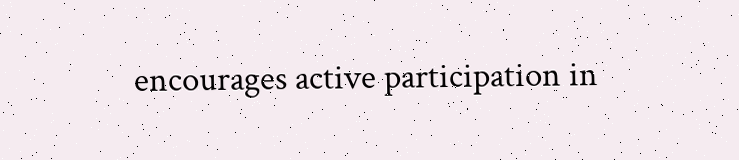encourages active participation in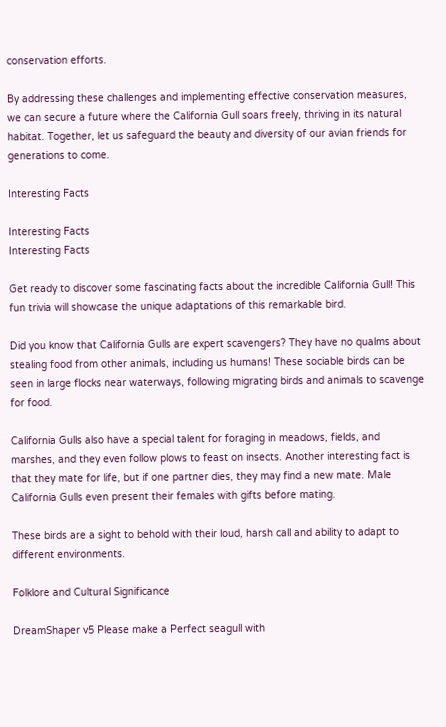conservation efforts.

By addressing these challenges and implementing effective conservation measures, we can secure a future where the California Gull soars freely, thriving in its natural habitat. Together, let us safeguard the beauty and diversity of our avian friends for generations to come.

Interesting Facts

Interesting Facts
Interesting Facts

Get ready to discover some fascinating facts about the incredible California Gull! This fun trivia will showcase the unique adaptations of this remarkable bird.

Did you know that California Gulls are expert scavengers? They have no qualms about stealing food from other animals, including us humans! These sociable birds can be seen in large flocks near waterways, following migrating birds and animals to scavenge for food.

California Gulls also have a special talent for foraging in meadows, fields, and marshes, and they even follow plows to feast on insects. Another interesting fact is that they mate for life, but if one partner dies, they may find a new mate. Male California Gulls even present their females with gifts before mating.

These birds are a sight to behold with their loud, harsh call and ability to adapt to different environments.

Folklore and Cultural Significance

DreamShaper v5 Please make a Perfect seagull with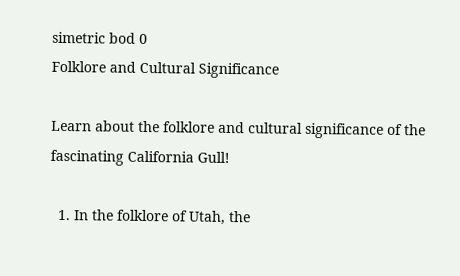simetric bod 0
Folklore and Cultural Significance

Learn about the folklore and cultural significance of the fascinating California Gull!

  1. In the folklore of Utah, the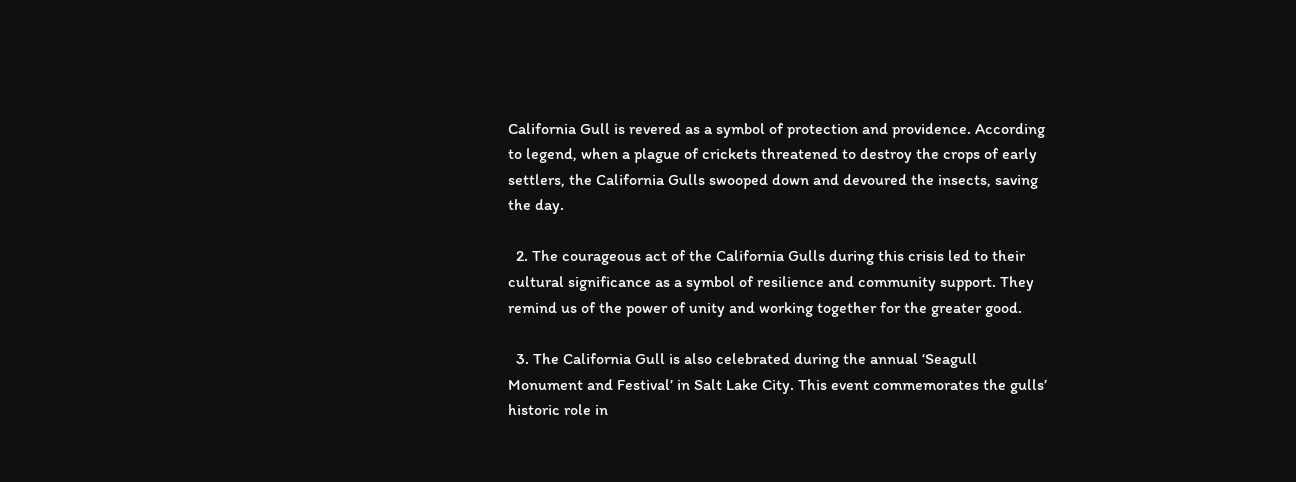California Gull is revered as a symbol of protection and providence. According to legend, when a plague of crickets threatened to destroy the crops of early settlers, the California Gulls swooped down and devoured the insects, saving the day.

  2. The courageous act of the California Gulls during this crisis led to their cultural significance as a symbol of resilience and community support. They remind us of the power of unity and working together for the greater good.

  3. The California Gull is also celebrated during the annual ‘Seagull Monument and Festival’ in Salt Lake City. This event commemorates the gulls’ historic role in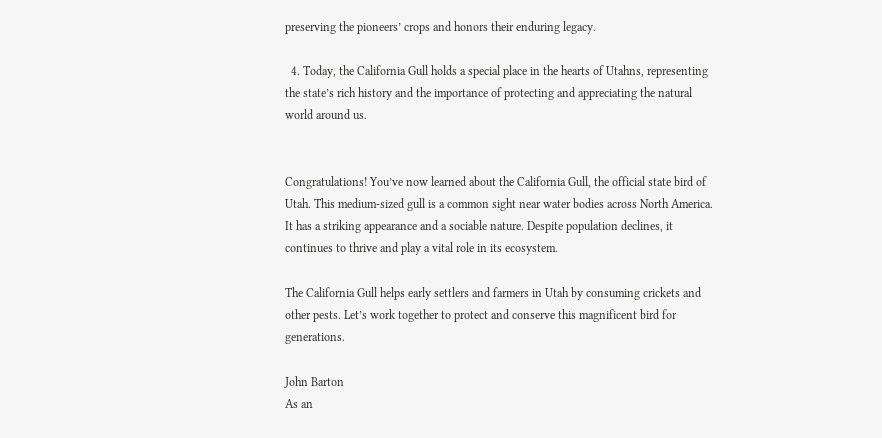preserving the pioneers’ crops and honors their enduring legacy.

  4. Today, the California Gull holds a special place in the hearts of Utahns, representing the state’s rich history and the importance of protecting and appreciating the natural world around us.


Congratulations! You’ve now learned about the California Gull, the official state bird of Utah. This medium-sized gull is a common sight near water bodies across North America. It has a striking appearance and a sociable nature. Despite population declines, it continues to thrive and play a vital role in its ecosystem.

The California Gull helps early settlers and farmers in Utah by consuming crickets and other pests. Let’s work together to protect and conserve this magnificent bird for generations.

John Barton
As an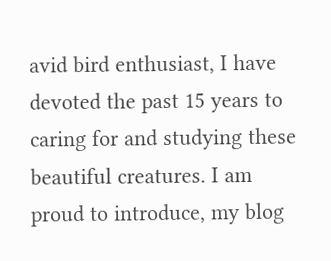avid bird enthusiast, I have devoted the past 15 years to caring for and studying these beautiful creatures. I am proud to introduce, my blog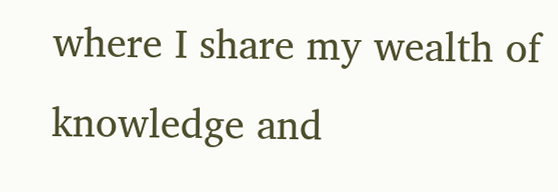where I share my wealth of knowledge and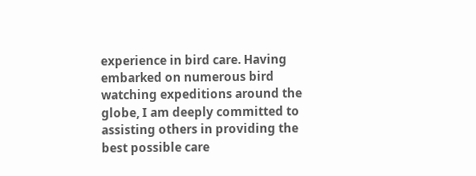experience in bird care. Having embarked on numerous bird watching expeditions around the globe, I am deeply committed to assisting others in providing the best possible care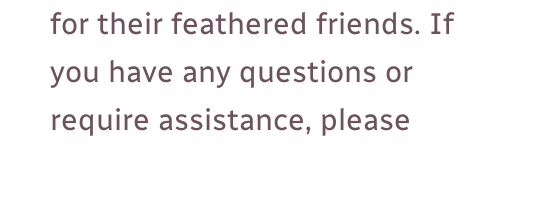for their feathered friends. If you have any questions or require assistance, please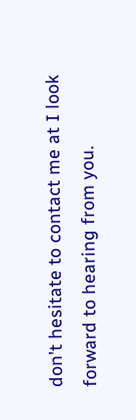don't hesitate to contact me at I look forward to hearing from you.